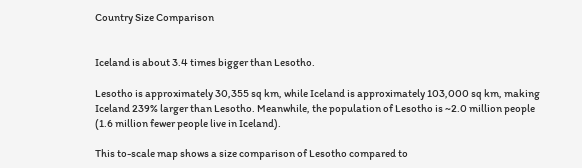Country Size Comparison


Iceland is about 3.4 times bigger than Lesotho.

Lesotho is approximately 30,355 sq km, while Iceland is approximately 103,000 sq km, making Iceland 239% larger than Lesotho. Meanwhile, the population of Lesotho is ~2.0 million people (1.6 million fewer people live in Iceland).

This to-scale map shows a size comparison of Lesotho compared to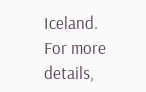Iceland. For more details,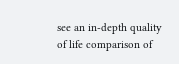see an in-depth quality of life comparison of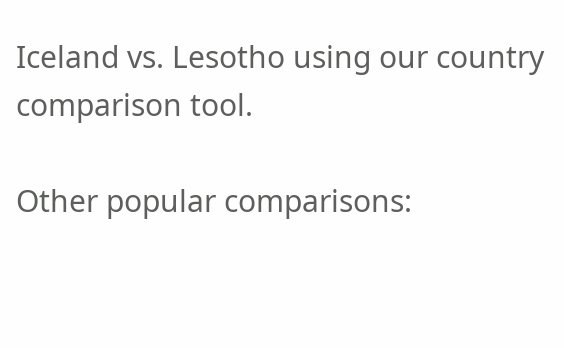Iceland vs. Lesotho using our country comparison tool.

Other popular comparisons: